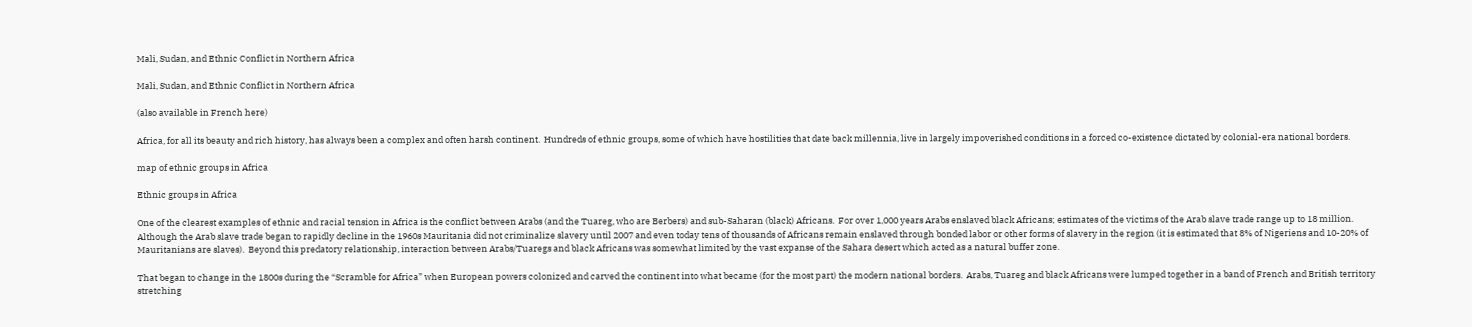Mali, Sudan, and Ethnic Conflict in Northern Africa

Mali, Sudan, and Ethnic Conflict in Northern Africa

(also available in French here)

Africa, for all its beauty and rich history, has always been a complex and often harsh continent.  Hundreds of ethnic groups, some of which have hostilities that date back millennia, live in largely impoverished conditions in a forced co-existence dictated by colonial-era national borders.

map of ethnic groups in Africa

Ethnic groups in Africa

One of the clearest examples of ethnic and racial tension in Africa is the conflict between Arabs (and the Tuareg, who are Berbers) and sub-Saharan (black) Africans.  For over 1,000 years Arabs enslaved black Africans; estimates of the victims of the Arab slave trade range up to 18 million.  Although the Arab slave trade began to rapidly decline in the 1960s Mauritania did not criminalize slavery until 2007 and even today tens of thousands of Africans remain enslaved through bonded labor or other forms of slavery in the region (it is estimated that 8% of Nigeriens and 10-20% of Mauritanians are slaves).  Beyond this predatory relationship, interaction between Arabs/Tuaregs and black Africans was somewhat limited by the vast expanse of the Sahara desert which acted as a natural buffer zone.

That began to change in the 1800s during the “Scramble for Africa” when European powers colonized and carved the continent into what became (for the most part) the modern national borders.  Arabs, Tuareg and black Africans were lumped together in a band of French and British territory stretching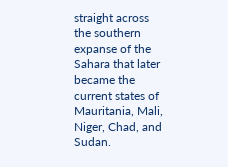straight across the southern expanse of the Sahara that later became the current states of Mauritania, Mali, Niger, Chad, and Sudan.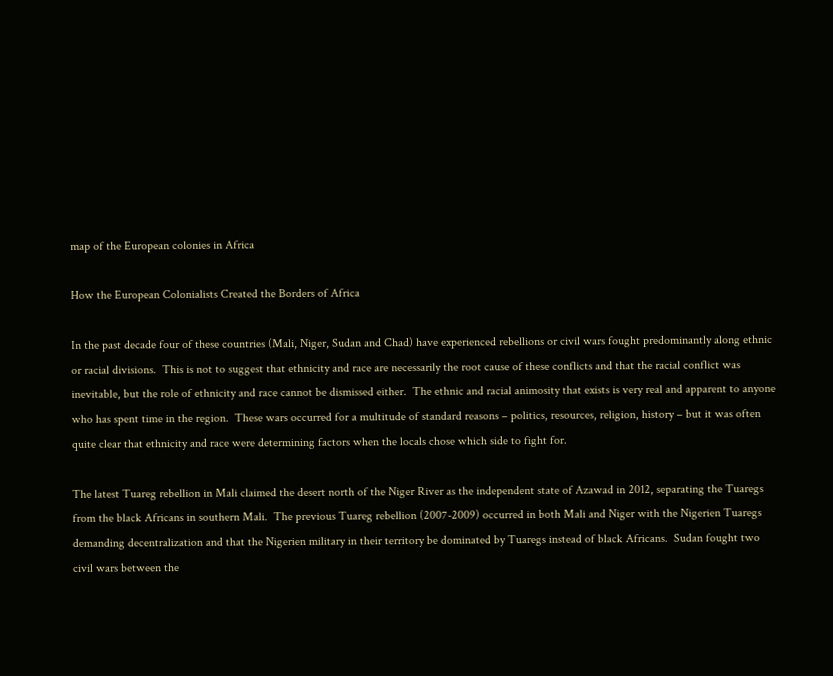map of the European colonies in Africa

How the European Colonialists Created the Borders of Africa

In the past decade four of these countries (Mali, Niger, Sudan and Chad) have experienced rebellions or civil wars fought predominantly along ethnic or racial divisions.  This is not to suggest that ethnicity and race are necessarily the root cause of these conflicts and that the racial conflict was inevitable, but the role of ethnicity and race cannot be dismissed either.  The ethnic and racial animosity that exists is very real and apparent to anyone who has spent time in the region.  These wars occurred for a multitude of standard reasons – politics, resources, religion, history – but it was often quite clear that ethnicity and race were determining factors when the locals chose which side to fight for.

The latest Tuareg rebellion in Mali claimed the desert north of the Niger River as the independent state of Azawad in 2012, separating the Tuaregs from the black Africans in southern Mali.  The previous Tuareg rebellion (2007-2009) occurred in both Mali and Niger with the Nigerien Tuaregs demanding decentralization and that the Nigerien military in their territory be dominated by Tuaregs instead of black Africans.  Sudan fought two civil wars between the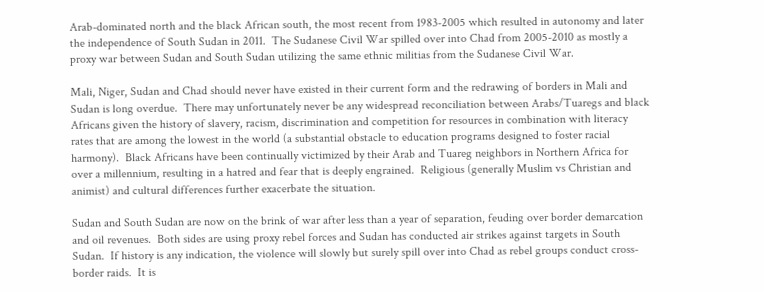Arab-dominated north and the black African south, the most recent from 1983-2005 which resulted in autonomy and later the independence of South Sudan in 2011.  The Sudanese Civil War spilled over into Chad from 2005-2010 as mostly a proxy war between Sudan and South Sudan utilizing the same ethnic militias from the Sudanese Civil War.

Mali, Niger, Sudan and Chad should never have existed in their current form and the redrawing of borders in Mali and Sudan is long overdue.  There may unfortunately never be any widespread reconciliation between Arabs/Tuaregs and black Africans given the history of slavery, racism, discrimination and competition for resources in combination with literacy rates that are among the lowest in the world (a substantial obstacle to education programs designed to foster racial harmony).  Black Africans have been continually victimized by their Arab and Tuareg neighbors in Northern Africa for over a millennium, resulting in a hatred and fear that is deeply engrained.  Religious (generally Muslim vs Christian and animist) and cultural differences further exacerbate the situation.

Sudan and South Sudan are now on the brink of war after less than a year of separation, feuding over border demarcation and oil revenues.  Both sides are using proxy rebel forces and Sudan has conducted air strikes against targets in South Sudan.  If history is any indication, the violence will slowly but surely spill over into Chad as rebel groups conduct cross-border raids.  It is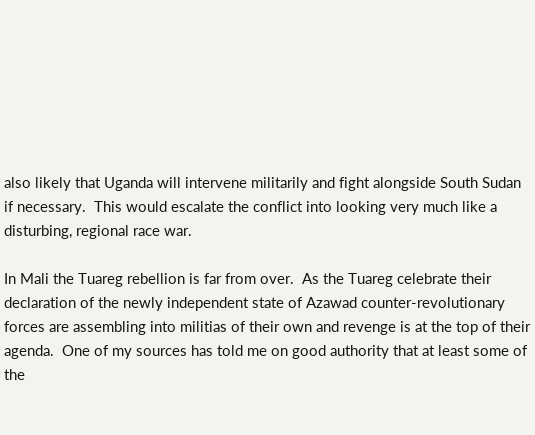also likely that Uganda will intervene militarily and fight alongside South Sudan if necessary.  This would escalate the conflict into looking very much like a disturbing, regional race war.

In Mali the Tuareg rebellion is far from over.  As the Tuareg celebrate their declaration of the newly independent state of Azawad counter-revolutionary forces are assembling into militias of their own and revenge is at the top of their agenda.  One of my sources has told me on good authority that at least some of the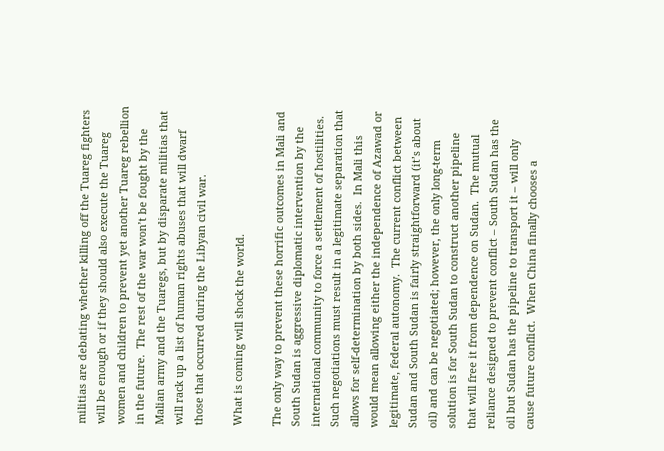militias are debating whether killing off the Tuareg fighters will be enough or if they should also execute the Tuareg women and children to prevent yet another Tuareg rebellion in the future.  The rest of the war won’t be fought by the Malian army and the Tuaregs, but by disparate militias that will rack up a list of human rights abuses that will dwarf those that occurred during the Libyan civil war.

What is coming will shock the world.

The only way to prevent these horrific outcomes in Mali and South Sudan is aggressive diplomatic intervention by the international community to force a settlement of hostilities.  Such negotiations must result in a legitimate separation that allows for self-determination by both sides.  In Mali this would mean allowing either the independence of Azawad or legitimate, federal autonomy.  The current conflict between Sudan and South Sudan is fairly straightforward (it’s about oil) and can be negotiated; however, the only long-term solution is for South Sudan to construct another pipeline that will free it from dependence on Sudan.  The mutual reliance designed to prevent conflict – South Sudan has the oil but Sudan has the pipeline to transport it – will only cause future conflict.  When China finally chooses a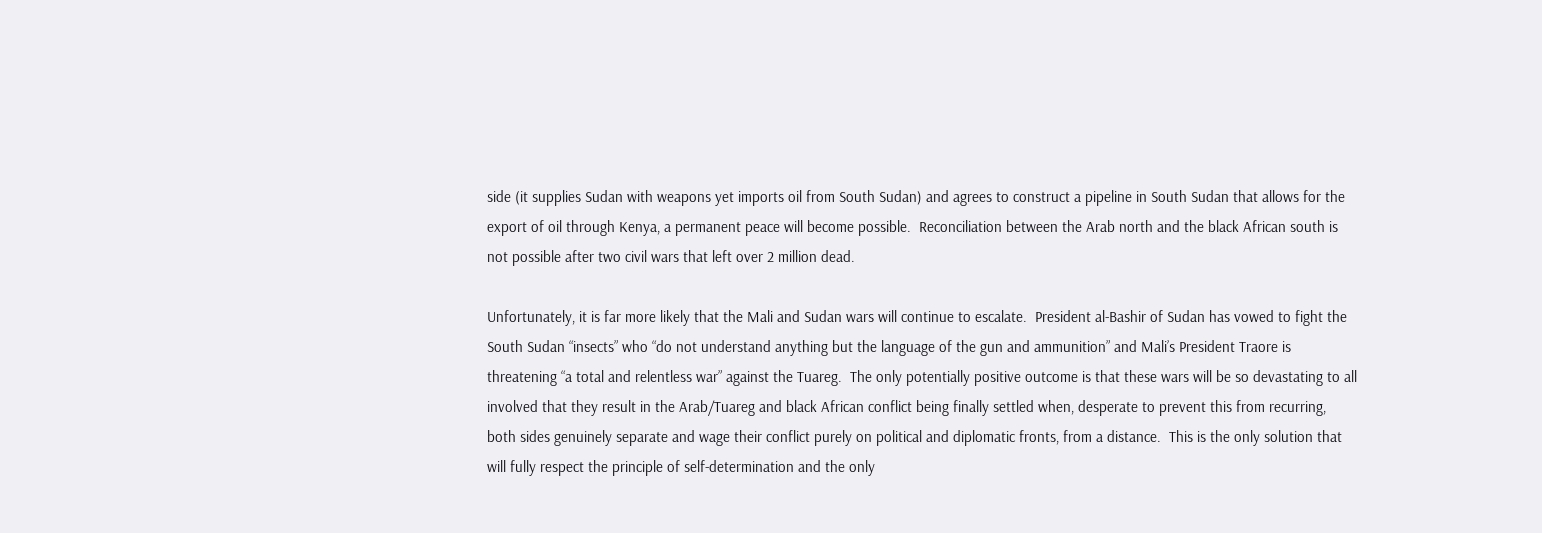side (it supplies Sudan with weapons yet imports oil from South Sudan) and agrees to construct a pipeline in South Sudan that allows for the export of oil through Kenya, a permanent peace will become possible.  Reconciliation between the Arab north and the black African south is not possible after two civil wars that left over 2 million dead.

Unfortunately, it is far more likely that the Mali and Sudan wars will continue to escalate.  President al-Bashir of Sudan has vowed to fight the South Sudan “insects” who “do not understand anything but the language of the gun and ammunition” and Mali’s President Traore is threatening “a total and relentless war” against the Tuareg.  The only potentially positive outcome is that these wars will be so devastating to all involved that they result in the Arab/Tuareg and black African conflict being finally settled when, desperate to prevent this from recurring, both sides genuinely separate and wage their conflict purely on political and diplomatic fronts, from a distance.  This is the only solution that will fully respect the principle of self-determination and the only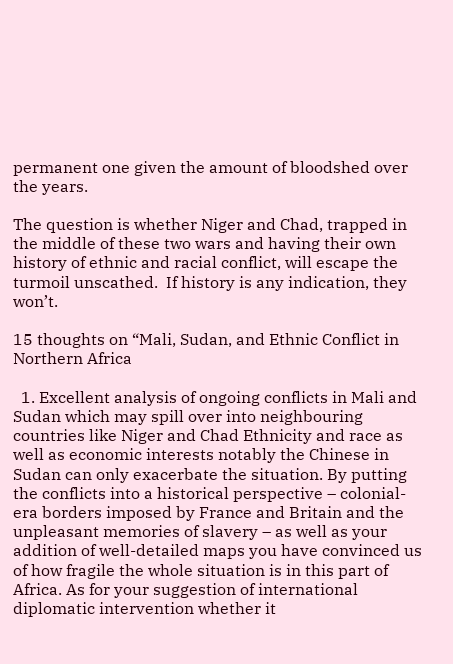permanent one given the amount of bloodshed over the years.

The question is whether Niger and Chad, trapped in the middle of these two wars and having their own history of ethnic and racial conflict, will escape the turmoil unscathed.  If history is any indication, they won’t.

15 thoughts on “Mali, Sudan, and Ethnic Conflict in Northern Africa

  1. Excellent analysis of ongoing conflicts in Mali and Sudan which may spill over into neighbouring countries like Niger and Chad Ethnicity and race as well as economic interests notably the Chinese in Sudan can only exacerbate the situation. By putting the conflicts into a historical perspective – colonial-era borders imposed by France and Britain and the unpleasant memories of slavery – as well as your addition of well-detailed maps you have convinced us of how fragile the whole situation is in this part of Africa. As for your suggestion of international diplomatic intervention whether it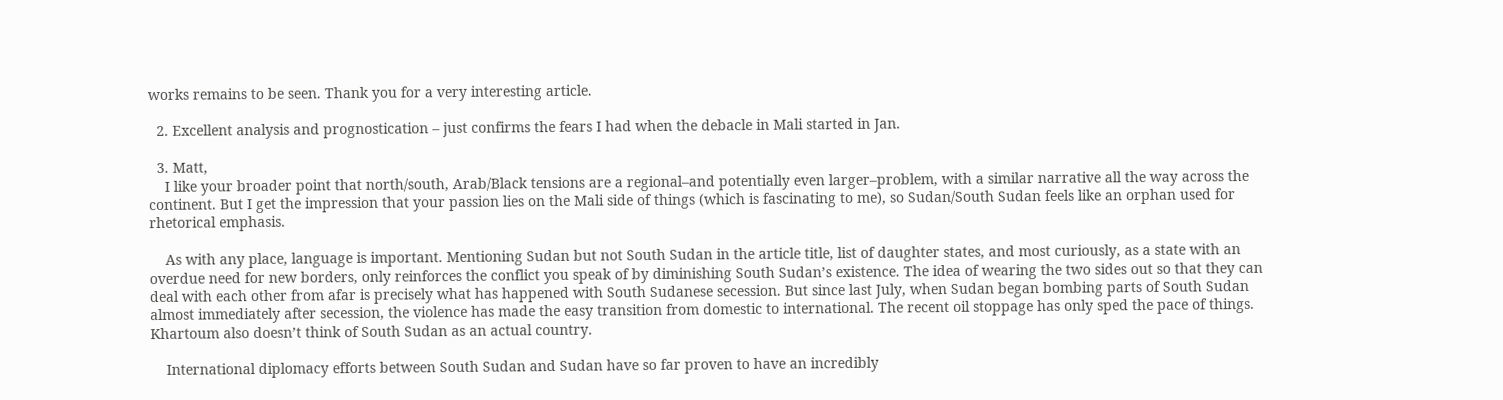works remains to be seen. Thank you for a very interesting article.

  2. Excellent analysis and prognostication – just confirms the fears I had when the debacle in Mali started in Jan.

  3. Matt,
    I like your broader point that north/south, Arab/Black tensions are a regional–and potentially even larger–problem, with a similar narrative all the way across the continent. But I get the impression that your passion lies on the Mali side of things (which is fascinating to me), so Sudan/South Sudan feels like an orphan used for rhetorical emphasis.

    As with any place, language is important. Mentioning Sudan but not South Sudan in the article title, list of daughter states, and most curiously, as a state with an overdue need for new borders, only reinforces the conflict you speak of by diminishing South Sudan’s existence. The idea of wearing the two sides out so that they can deal with each other from afar is precisely what has happened with South Sudanese secession. But since last July, when Sudan began bombing parts of South Sudan almost immediately after secession, the violence has made the easy transition from domestic to international. The recent oil stoppage has only sped the pace of things. Khartoum also doesn’t think of South Sudan as an actual country.

    International diplomacy efforts between South Sudan and Sudan have so far proven to have an incredibly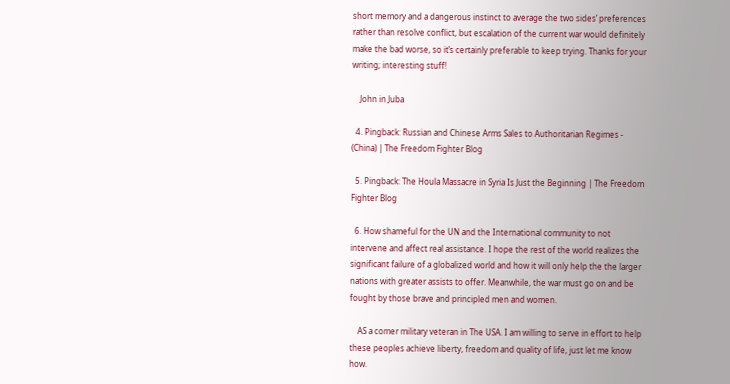short memory and a dangerous instinct to average the two sides’ preferences rather than resolve conflict, but escalation of the current war would definitely make the bad worse, so it’s certainly preferable to keep trying. Thanks for your writing; interesting stuff!

    John in Juba

  4. Pingback: Russian and Chinese Arms Sales to Authoritarian Regimes - (China) | The Freedom Fighter Blog

  5. Pingback: The Houla Massacre in Syria Is Just the Beginning | The Freedom Fighter Blog

  6. How shameful for the UN and the International community to not intervene and affect real assistance. I hope the rest of the world realizes the significant failure of a globalized world and how it will only help the the larger nations with greater assists to offer. Meanwhile, the war must go on and be fought by those brave and principled men and women.

    AS a comer military veteran in The USA. I am willing to serve in effort to help these peoples achieve liberty, freedom and quality of life, just let me know how.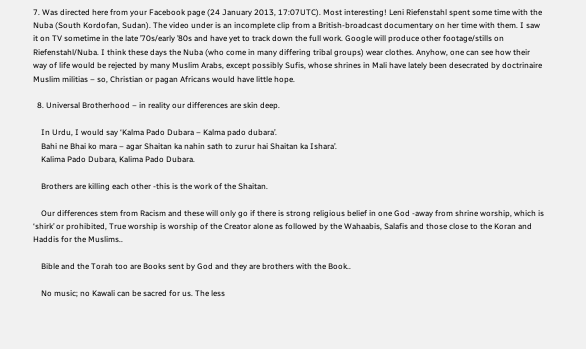7. Was directed here from your Facebook page (24 January 2013, 17:07UTC). Most interesting! Leni Riefenstahl spent some time with the Nuba (South Kordofan, Sudan). The video under is an incomplete clip from a British-broadcast documentary on her time with them. I saw it on TV sometime in the late ’70s/early ’80s and have yet to track down the full work. Google will produce other footage/stills on Riefenstahl/Nuba. I think these days the Nuba (who come in many differing tribal groups) wear clothes. Anyhow, one can see how their way of life would be rejected by many Muslim Arabs, except possibly Sufis, whose shrines in Mali have lately been desecrated by doctrinaire Muslim militias – so, Christian or pagan Africans would have little hope.

  8. Universal Brotherhood – in reality our differences are skin deep.

    In Urdu, I would say ‘Kalma Pado Dubara – Kalma pado dubara’.
    Bahi ne Bhai ko mara – agar Shaitan ka nahin sath to zurur hai Shaitan ka Ishara’.
    Kalima Pado Dubara, Kalima Pado Dubara.

    Brothers are killing each other -this is the work of the Shaitan.

    Our differences stem from Racism and these will only go if there is strong religious belief in one God -away from shrine worship, which is ‘shirk’ or prohibited, True worship is worship of the Creator alone as followed by the Wahaabis, Salafis and those close to the Koran and Haddis for the Muslims..

    Bible and the Torah too are Books sent by God and they are brothers with the Book..

    No music; no Kawali can be sacred for us. The less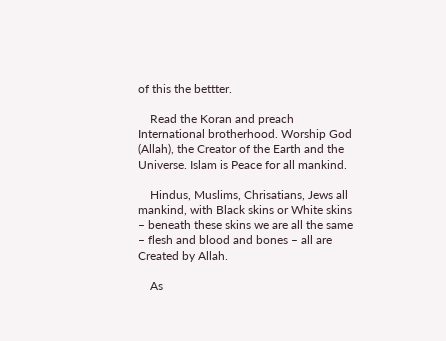of this the bettter.

    Read the Koran and preach International brotherhood. Worship God (Allah), the Creator of the Earth and the Universe. Islam is Peace for all mankind.

    Hindus, Muslims, Chrisatians, Jews all mankind, with Black skins or White skins – beneath these skins we are all the same – flesh and blood and bones – all are Created by Allah.

    As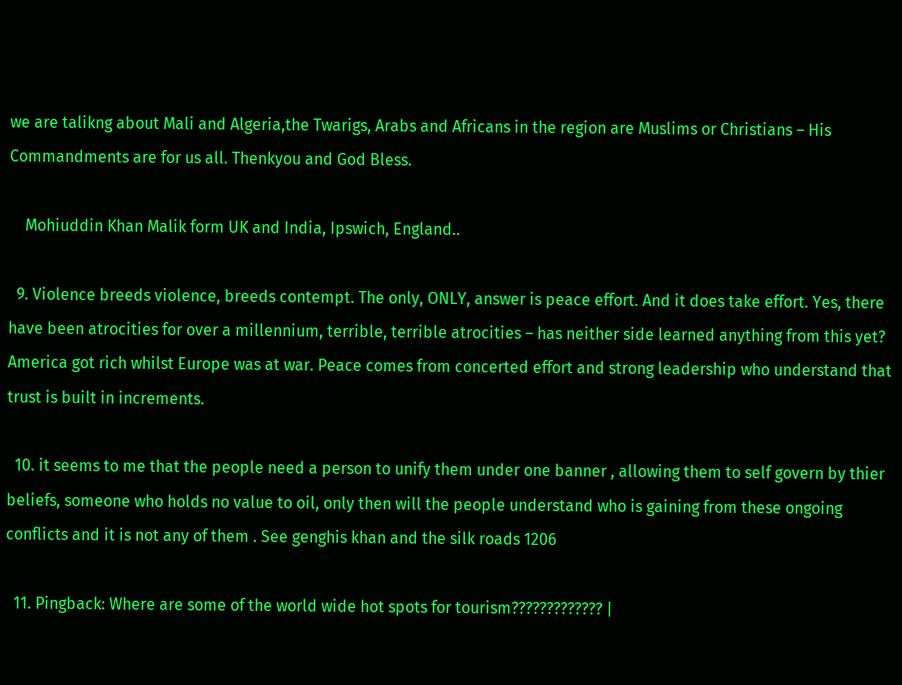we are talikng about Mali and Algeria,the Twarigs, Arabs and Africans in the region are Muslims or Christians – His Commandments are for us all. Thenkyou and God Bless.

    Mohiuddin Khan Malik form UK and India, Ipswich, England..

  9. Violence breeds violence, breeds contempt. The only, ONLY, answer is peace effort. And it does take effort. Yes, there have been atrocities for over a millennium, terrible, terrible atrocities – has neither side learned anything from this yet? America got rich whilst Europe was at war. Peace comes from concerted effort and strong leadership who understand that trust is built in increments.

  10. it seems to me that the people need a person to unify them under one banner , allowing them to self govern by thier beliefs, someone who holds no value to oil, only then will the people understand who is gaining from these ongoing conflicts and it is not any of them . See genghis khan and the silk roads 1206

  11. Pingback: Where are some of the world wide hot spots for tourism????????????? |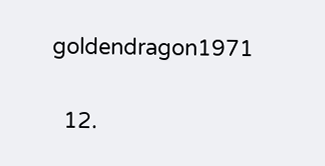goldendragon1971

  12.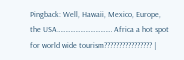Pingback: Well, Hawaii, Mexico, Europe, the USA…………………………… Africa a hot spot for world wide tourism???????????????? |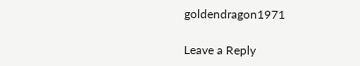goldendragon1971

Leave a Reply